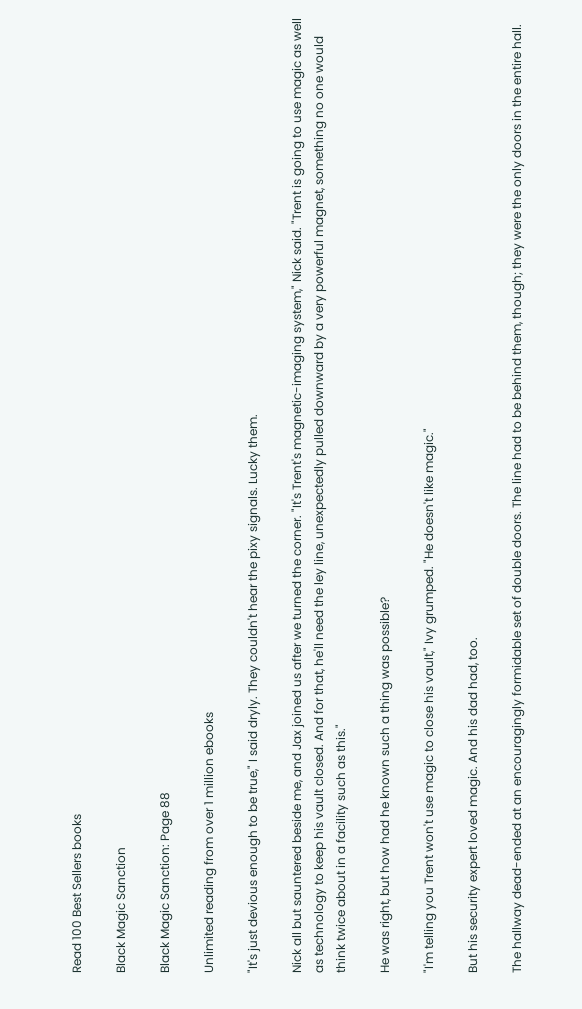Read 100 Best Sellers books

Black Magic Sanction

Black Magic Sanction: Page 88

Unlimited reading from over 1 million ebooks

"It's just devious enough to be true," I said dryly. They couldn't hear the pixy signals. Lucky them.

Nick all but sauntered beside me, and Jax joined us after we turned the corner. "It's Trent's magnetic-imaging system," Nick said. "Trent is going to use magic as well as technology to keep his vault closed. And for that, he'll need the ley line, unexpectedly pulled downward by a very powerful magnet, something no one would think twice about in a facility such as this."

He was right, but how had he known such a thing was possible?

"I'm telling you Trent won't use magic to close his vault," Ivy grumped. "He doesn't like magic."

But his security expert loved magic. And his dad had, too.

The hallway dead-ended at an encouragingly formidable set of double doors. The line had to be behind them, though; they were the only doors in the entire hall.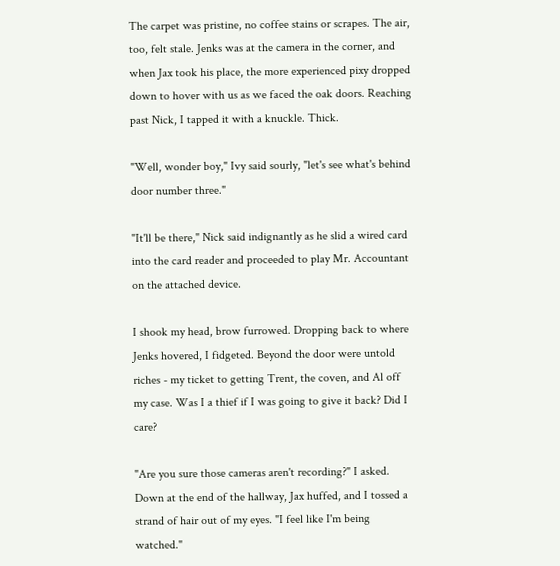The carpet was pristine, no coffee stains or scrapes. The air, too, felt stale. Jenks was at the camera in the corner, and when Jax took his place, the more experienced pixy dropped down to hover with us as we faced the oak doors. Reaching past Nick, I tapped it with a knuckle. Thick.

"Well, wonder boy," Ivy said sourly, "let's see what's behind door number three."

"It'll be there," Nick said indignantly as he slid a wired card into the card reader and proceeded to play Mr. Accountant on the attached device.

I shook my head, brow furrowed. Dropping back to where Jenks hovered, I fidgeted. Beyond the door were untold riches - my ticket to getting Trent, the coven, and Al off my case. Was I a thief if I was going to give it back? Did I care?

"Are you sure those cameras aren't recording?" I asked. Down at the end of the hallway, Jax huffed, and I tossed a strand of hair out of my eyes. "I feel like I'm being watched."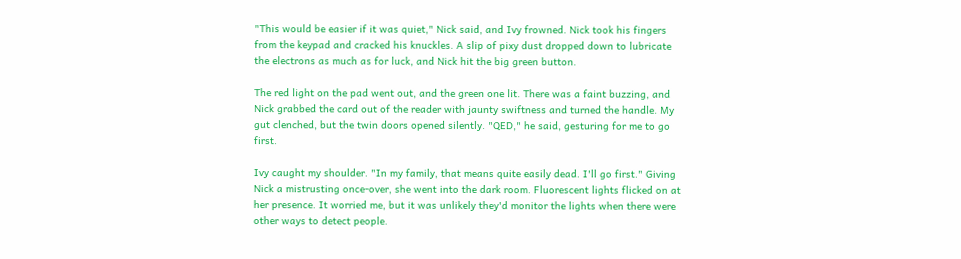"This would be easier if it was quiet," Nick said, and Ivy frowned. Nick took his fingers from the keypad and cracked his knuckles. A slip of pixy dust dropped down to lubricate the electrons as much as for luck, and Nick hit the big green button.

The red light on the pad went out, and the green one lit. There was a faint buzzing, and Nick grabbed the card out of the reader with jaunty swiftness and turned the handle. My gut clenched, but the twin doors opened silently. "QED," he said, gesturing for me to go first.

Ivy caught my shoulder. "In my family, that means quite easily dead. I'll go first." Giving Nick a mistrusting once-over, she went into the dark room. Fluorescent lights flicked on at her presence. It worried me, but it was unlikely they'd monitor the lights when there were other ways to detect people.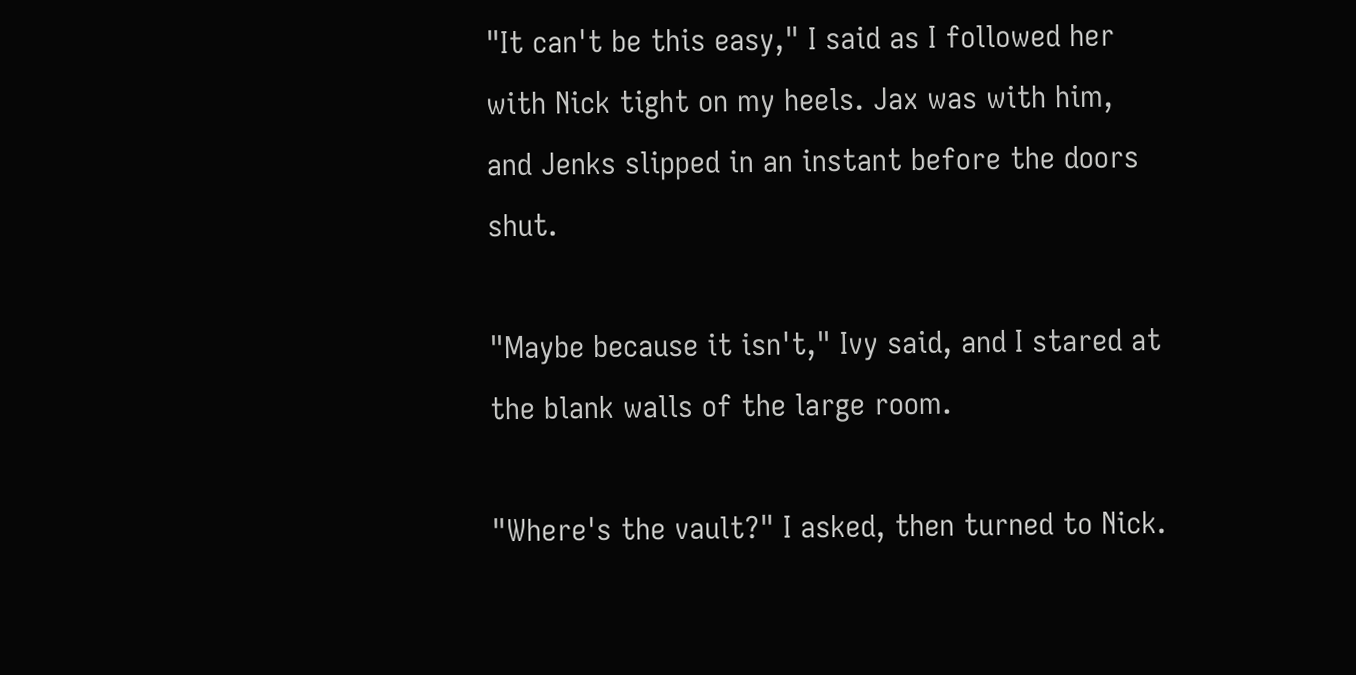"It can't be this easy," I said as I followed her with Nick tight on my heels. Jax was with him, and Jenks slipped in an instant before the doors shut.

"Maybe because it isn't," Ivy said, and I stared at the blank walls of the large room.

"Where's the vault?" I asked, then turned to Nick.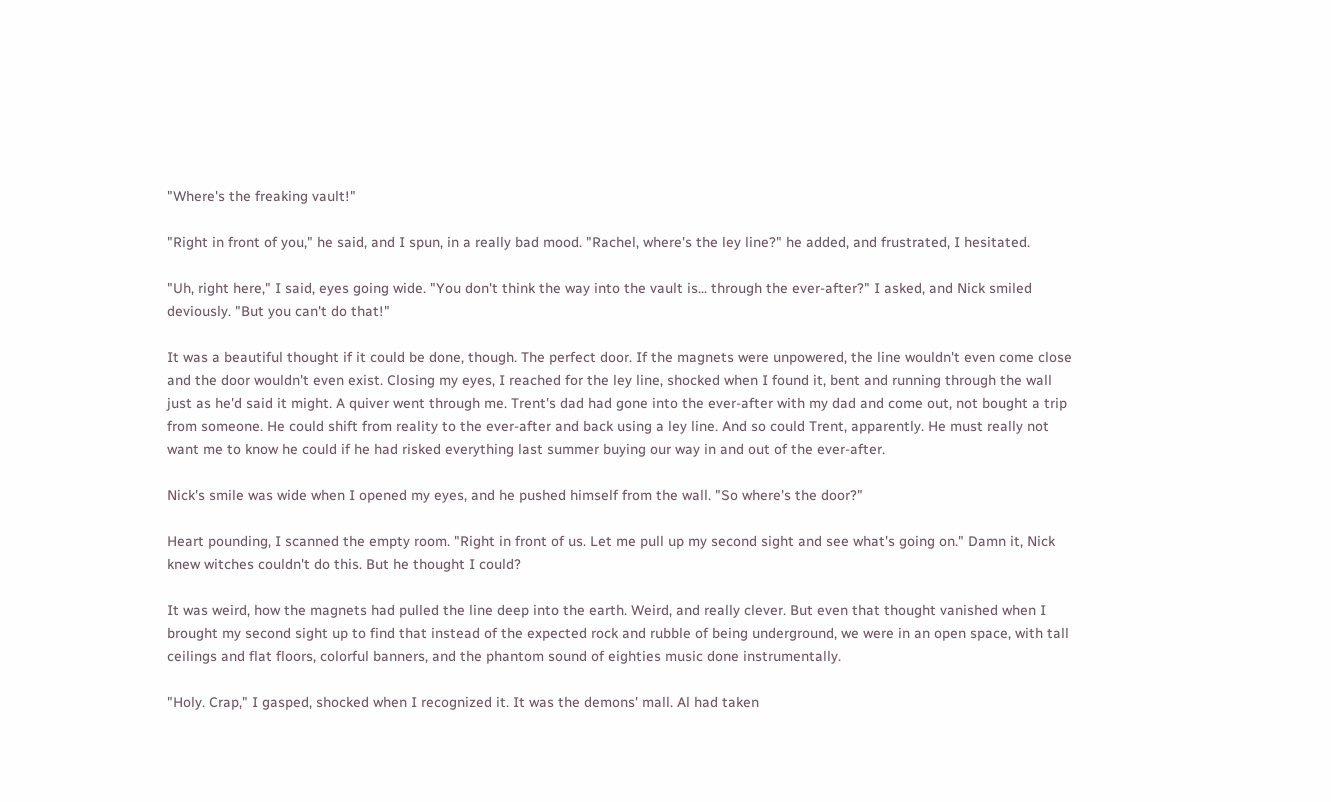"Where's the freaking vault!"

"Right in front of you," he said, and I spun, in a really bad mood. "Rachel, where's the ley line?" he added, and frustrated, I hesitated.

"Uh, right here," I said, eyes going wide. "You don't think the way into the vault is... through the ever-after?" I asked, and Nick smiled deviously. "But you can't do that!"

It was a beautiful thought if it could be done, though. The perfect door. If the magnets were unpowered, the line wouldn't even come close and the door wouldn't even exist. Closing my eyes, I reached for the ley line, shocked when I found it, bent and running through the wall just as he'd said it might. A quiver went through me. Trent's dad had gone into the ever-after with my dad and come out, not bought a trip from someone. He could shift from reality to the ever-after and back using a ley line. And so could Trent, apparently. He must really not want me to know he could if he had risked everything last summer buying our way in and out of the ever-after.

Nick's smile was wide when I opened my eyes, and he pushed himself from the wall. "So where's the door?"

Heart pounding, I scanned the empty room. "Right in front of us. Let me pull up my second sight and see what's going on." Damn it, Nick knew witches couldn't do this. But he thought I could?

It was weird, how the magnets had pulled the line deep into the earth. Weird, and really clever. But even that thought vanished when I brought my second sight up to find that instead of the expected rock and rubble of being underground, we were in an open space, with tall ceilings and flat floors, colorful banners, and the phantom sound of eighties music done instrumentally.

"Holy. Crap," I gasped, shocked when I recognized it. It was the demons' mall. Al had taken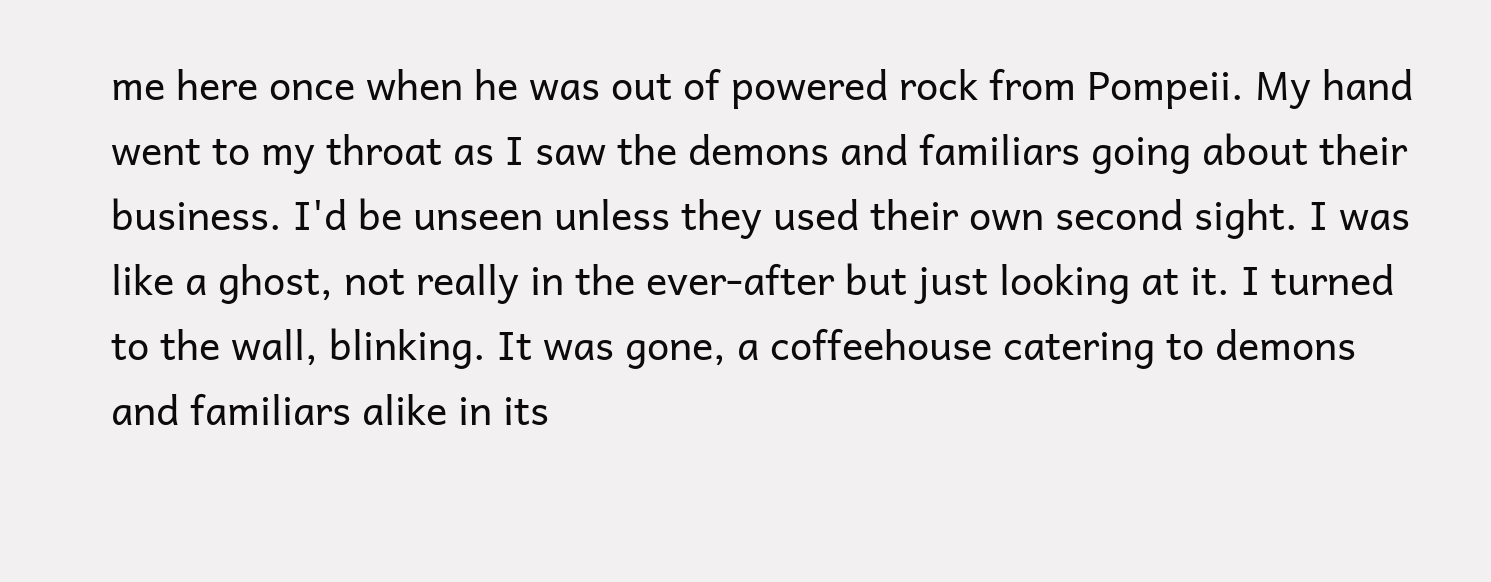me here once when he was out of powered rock from Pompeii. My hand went to my throat as I saw the demons and familiars going about their business. I'd be unseen unless they used their own second sight. I was like a ghost, not really in the ever-after but just looking at it. I turned to the wall, blinking. It was gone, a coffeehouse catering to demons and familiars alike in its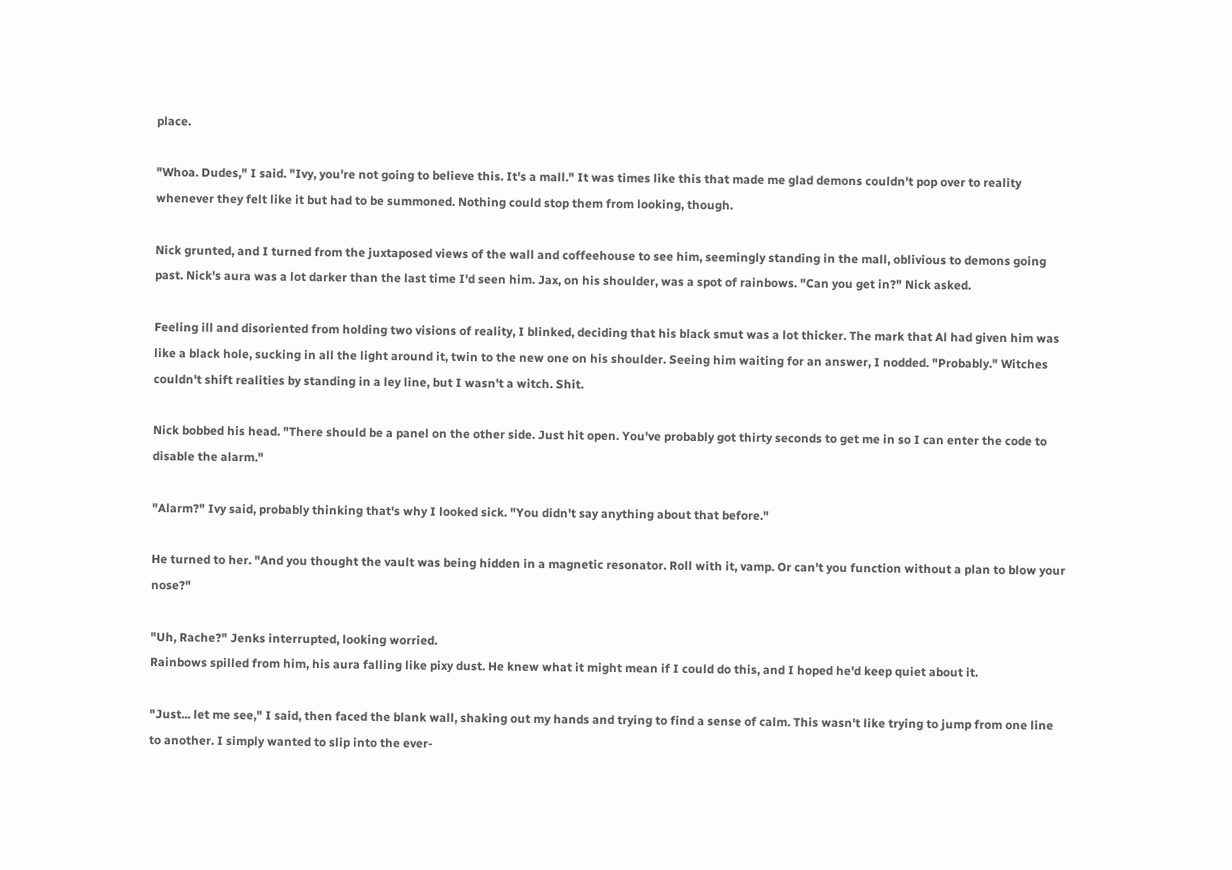place.

"Whoa. Dudes," I said. "Ivy, you're not going to believe this. It's a mall." It was times like this that made me glad demons couldn't pop over to reality whenever they felt like it but had to be summoned. Nothing could stop them from looking, though.

Nick grunted, and I turned from the juxtaposed views of the wall and coffeehouse to see him, seemingly standing in the mall, oblivious to demons going past. Nick's aura was a lot darker than the last time I'd seen him. Jax, on his shoulder, was a spot of rainbows. "Can you get in?" Nick asked.

Feeling ill and disoriented from holding two visions of reality, I blinked, deciding that his black smut was a lot thicker. The mark that Al had given him was like a black hole, sucking in all the light around it, twin to the new one on his shoulder. Seeing him waiting for an answer, I nodded. "Probably." Witches couldn't shift realities by standing in a ley line, but I wasn't a witch. Shit.

Nick bobbed his head. "There should be a panel on the other side. Just hit open. You've probably got thirty seconds to get me in so I can enter the code to disable the alarm."

"Alarm?" Ivy said, probably thinking that's why I looked sick. "You didn't say anything about that before."

He turned to her. "And you thought the vault was being hidden in a magnetic resonator. Roll with it, vamp. Or can't you function without a plan to blow your nose?"

"Uh, Rache?" Jenks interrupted, looking worried.
Rainbows spilled from him, his aura falling like pixy dust. He knew what it might mean if I could do this, and I hoped he'd keep quiet about it.

"Just... let me see," I said, then faced the blank wall, shaking out my hands and trying to find a sense of calm. This wasn't like trying to jump from one line to another. I simply wanted to slip into the ever-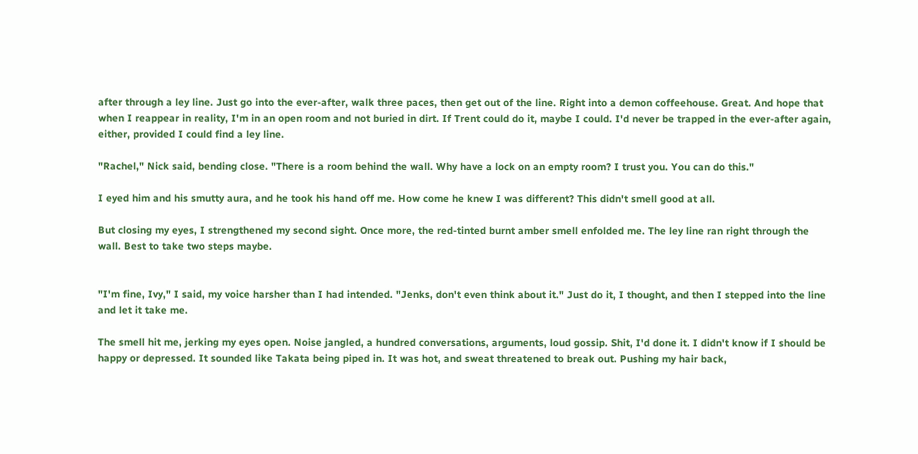after through a ley line. Just go into the ever-after, walk three paces, then get out of the line. Right into a demon coffeehouse. Great. And hope that when I reappear in reality, I'm in an open room and not buried in dirt. If Trent could do it, maybe I could. I'd never be trapped in the ever-after again, either, provided I could find a ley line.

"Rachel," Nick said, bending close. "There is a room behind the wall. Why have a lock on an empty room? I trust you. You can do this."

I eyed him and his smutty aura, and he took his hand off me. How come he knew I was different? This didn't smell good at all.

But closing my eyes, I strengthened my second sight. Once more, the red-tinted burnt amber smell enfolded me. The ley line ran right through the wall. Best to take two steps maybe.


"I'm fine, Ivy," I said, my voice harsher than I had intended. "Jenks, don't even think about it." Just do it, I thought, and then I stepped into the line and let it take me.

The smell hit me, jerking my eyes open. Noise jangled, a hundred conversations, arguments, loud gossip. Shit, I'd done it. I didn't know if I should be happy or depressed. It sounded like Takata being piped in. It was hot, and sweat threatened to break out. Pushing my hair back,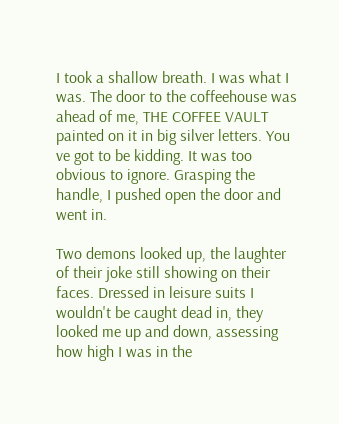I took a shallow breath. I was what I was. The door to the coffeehouse was ahead of me, THE COFFEE VAULT painted on it in big silver letters. You ve got to be kidding. It was too obvious to ignore. Grasping the handle, I pushed open the door and went in.

Two demons looked up, the laughter of their joke still showing on their faces. Dressed in leisure suits I wouldn't be caught dead in, they looked me up and down, assessing how high I was in the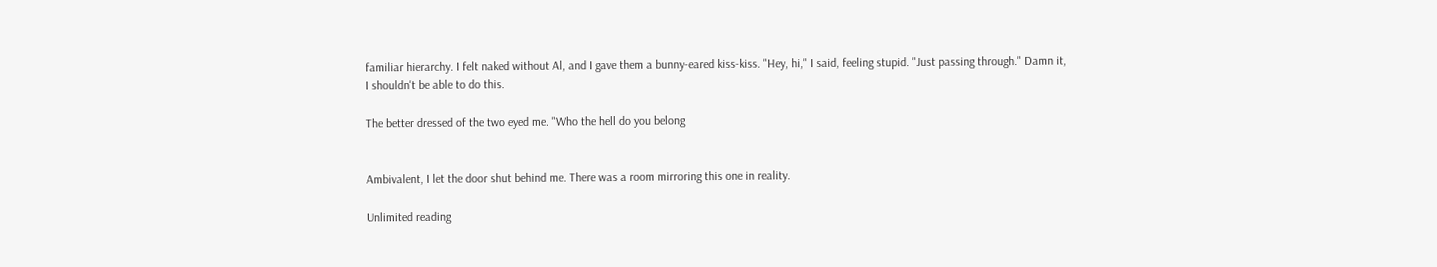familiar hierarchy. I felt naked without Al, and I gave them a bunny-eared kiss-kiss. "Hey, hi," I said, feeling stupid. "Just passing through." Damn it, I shouldn't be able to do this.

The better dressed of the two eyed me. "Who the hell do you belong


Ambivalent, I let the door shut behind me. There was a room mirroring this one in reality.

Unlimited reading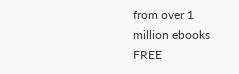from over 1 million ebooks FREE